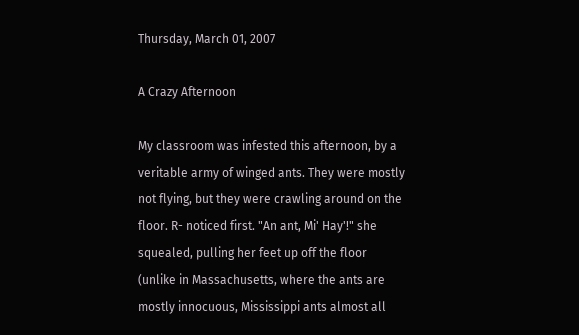Thursday, March 01, 2007

A Crazy Afternoon

My classroom was infested this afternoon, by a veritable army of winged ants. They were mostly not flying, but they were crawling around on the floor. R- noticed first. "An ant, Mi' Hay'!" she squealed, pulling her feet up off the floor (unlike in Massachusetts, where the ants are mostly innocuous, Mississippi ants almost all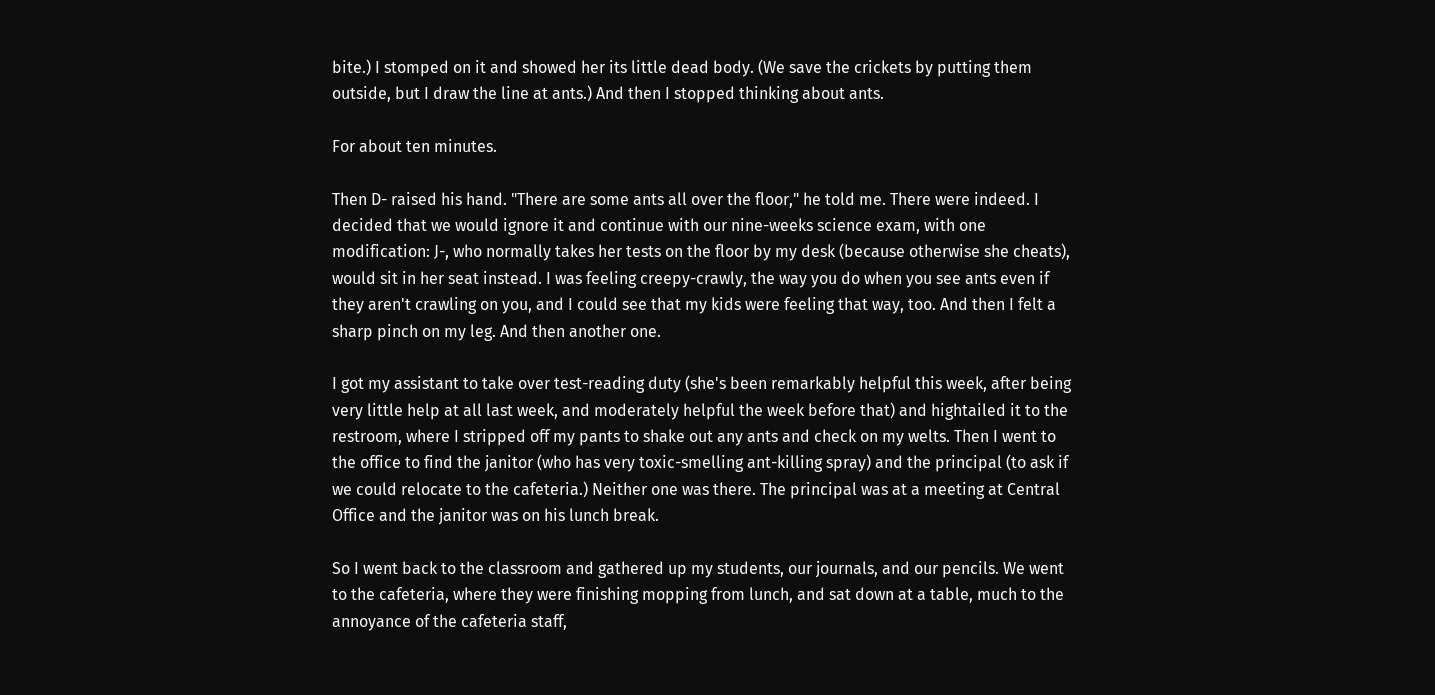bite.) I stomped on it and showed her its little dead body. (We save the crickets by putting them outside, but I draw the line at ants.) And then I stopped thinking about ants.

For about ten minutes.

Then D- raised his hand. "There are some ants all over the floor," he told me. There were indeed. I decided that we would ignore it and continue with our nine-weeks science exam, with one modification: J-, who normally takes her tests on the floor by my desk (because otherwise she cheats), would sit in her seat instead. I was feeling creepy-crawly, the way you do when you see ants even if they aren't crawling on you, and I could see that my kids were feeling that way, too. And then I felt a sharp pinch on my leg. And then another one.

I got my assistant to take over test-reading duty (she's been remarkably helpful this week, after being very little help at all last week, and moderately helpful the week before that) and hightailed it to the restroom, where I stripped off my pants to shake out any ants and check on my welts. Then I went to the office to find the janitor (who has very toxic-smelling ant-killing spray) and the principal (to ask if we could relocate to the cafeteria.) Neither one was there. The principal was at a meeting at Central Office and the janitor was on his lunch break.

So I went back to the classroom and gathered up my students, our journals, and our pencils. We went to the cafeteria, where they were finishing mopping from lunch, and sat down at a table, much to the annoyance of the cafeteria staff,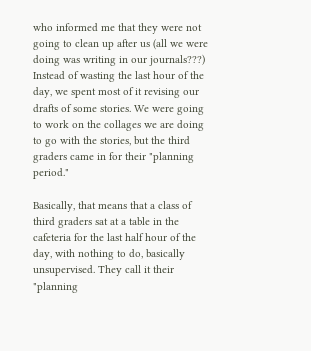who informed me that they were not going to clean up after us (all we were doing was writing in our journals???) Instead of wasting the last hour of the day, we spent most of it revising our drafts of some stories. We were going to work on the collages we are doing to go with the stories, but the third graders came in for their "planning period."

Basically, that means that a class of third graders sat at a table in the cafeteria for the last half hour of the day, with nothing to do, basically unsupervised. They call it their "planning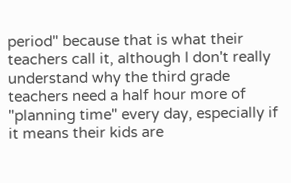period" because that is what their teachers call it, although I don't really understand why the third grade teachers need a half hour more of "planning time" every day, especially if it means their kids are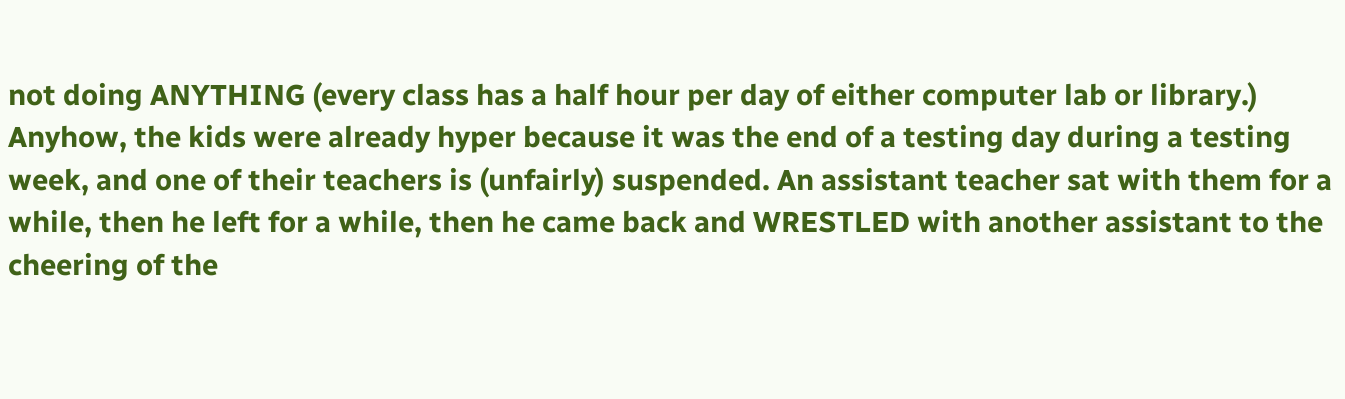not doing ANYTHING (every class has a half hour per day of either computer lab or library.) Anyhow, the kids were already hyper because it was the end of a testing day during a testing week, and one of their teachers is (unfairly) suspended. An assistant teacher sat with them for a while, then he left for a while, then he came back and WRESTLED with another assistant to the cheering of the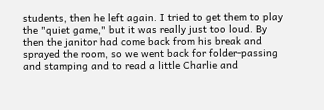students, then he left again. I tried to get them to play the "quiet game," but it was really just too loud. By then the janitor had come back from his break and sprayed the room, so we went back for folder-passing and stamping and to read a little Charlie and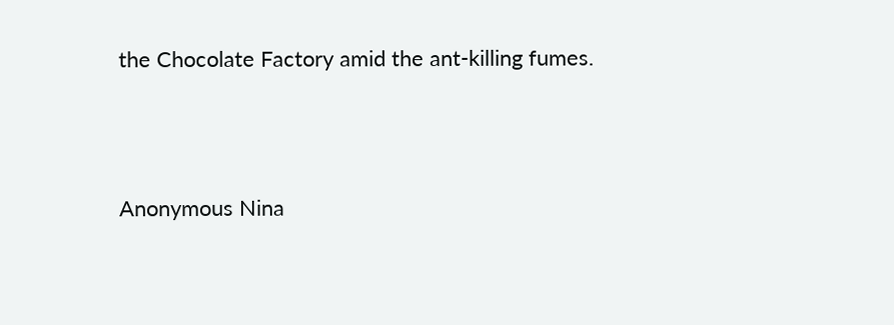the Chocolate Factory amid the ant-killing fumes.



Anonymous Nina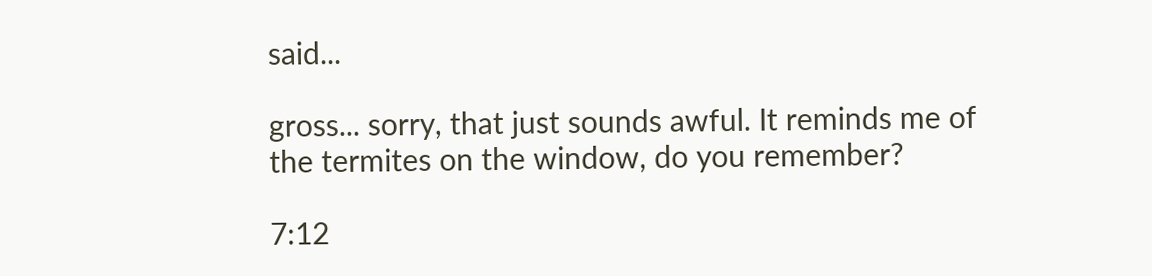said...

gross... sorry, that just sounds awful. It reminds me of the termites on the window, do you remember?

7:12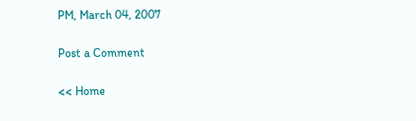PM, March 04, 2007

Post a Comment

<< Home